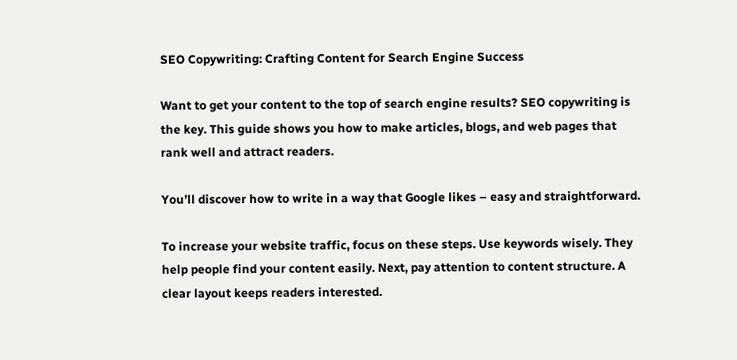SEO Copywriting: Crafting Content for Search Engine Success

Want to get your content to the top of search engine results? SEO copywriting is the key. This guide shows you how to make articles, blogs, and web pages that rank well and attract readers.

You’ll discover how to write in a way that Google likes – easy and straightforward.

To increase your website traffic, focus on these steps. Use keywords wisely. They help people find your content easily. Next, pay attention to content structure. A clear layout keeps readers interested.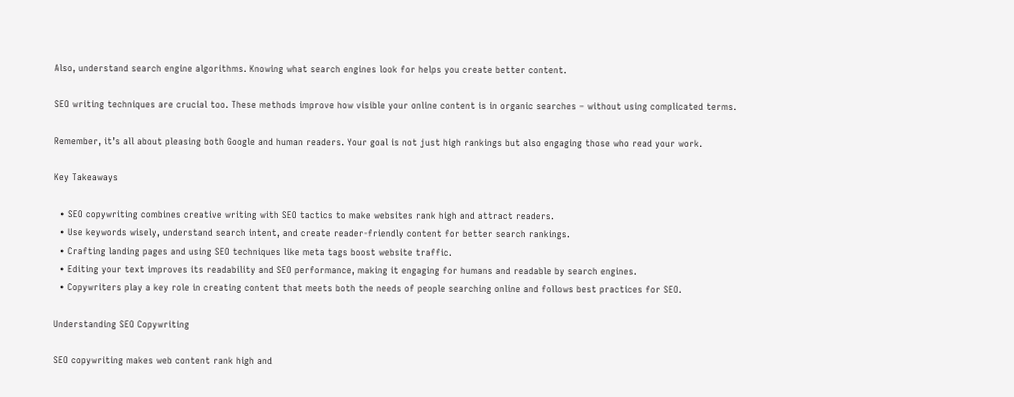Also, understand search engine algorithms. Knowing what search engines look for helps you create better content.

SEO writing techniques are crucial too. These methods improve how visible your online content is in organic searches – without using complicated terms.

Remember, it’s all about pleasing both Google and human readers. Your goal is not just high rankings but also engaging those who read your work.

Key Takeaways

  • SEO copywriting combines creative writing with SEO tactics to make websites rank high and attract readers.
  • Use keywords wisely, understand search intent, and create reader-friendly content for better search rankings.
  • Crafting landing pages and using SEO techniques like meta tags boost website traffic.
  • Editing your text improves its readability and SEO performance, making it engaging for humans and readable by search engines.
  • Copywriters play a key role in creating content that meets both the needs of people searching online and follows best practices for SEO.

Understanding SEO Copywriting

SEO copywriting makes web content rank high and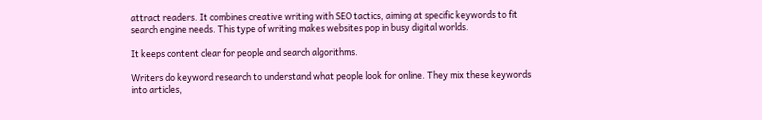attract readers. It combines creative writing with SEO tactics, aiming at specific keywords to fit search engine needs. This type of writing makes websites pop in busy digital worlds.

It keeps content clear for people and search algorithms.

Writers do keyword research to understand what people look for online. They mix these keywords into articles,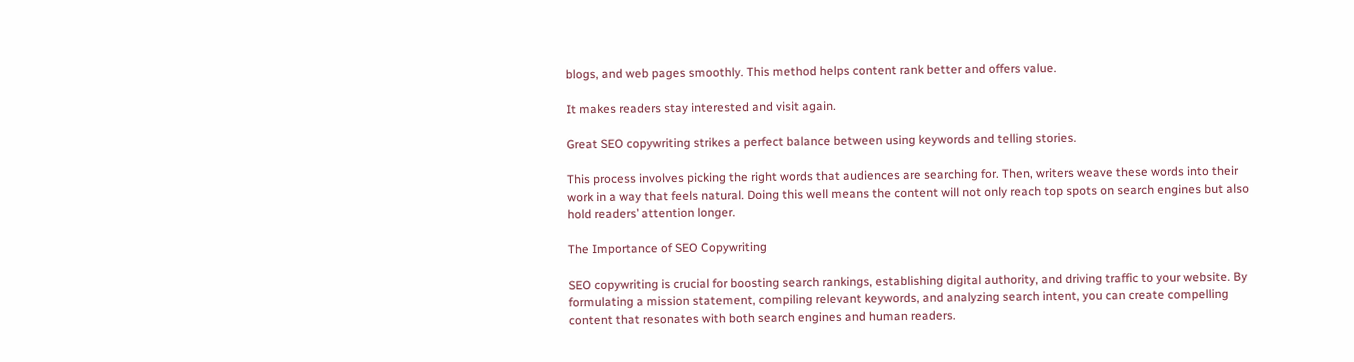blogs, and web pages smoothly. This method helps content rank better and offers value.

It makes readers stay interested and visit again.

Great SEO copywriting strikes a perfect balance between using keywords and telling stories.

This process involves picking the right words that audiences are searching for. Then, writers weave these words into their work in a way that feels natural. Doing this well means the content will not only reach top spots on search engines but also hold readers’ attention longer.

The Importance of SEO Copywriting

SEO copywriting is crucial for boosting search rankings, establishing digital authority, and driving traffic to your website. By formulating a mission statement, compiling relevant keywords, and analyzing search intent, you can create compelling content that resonates with both search engines and human readers.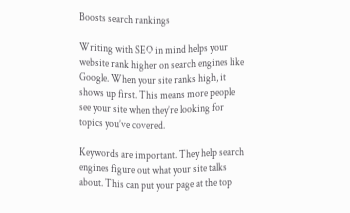Boosts search rankings

Writing with SEO in mind helps your website rank higher on search engines like Google. When your site ranks high, it shows up first. This means more people see your site when they’re looking for topics you’ve covered.

Keywords are important. They help search engines figure out what your site talks about. This can put your page at the top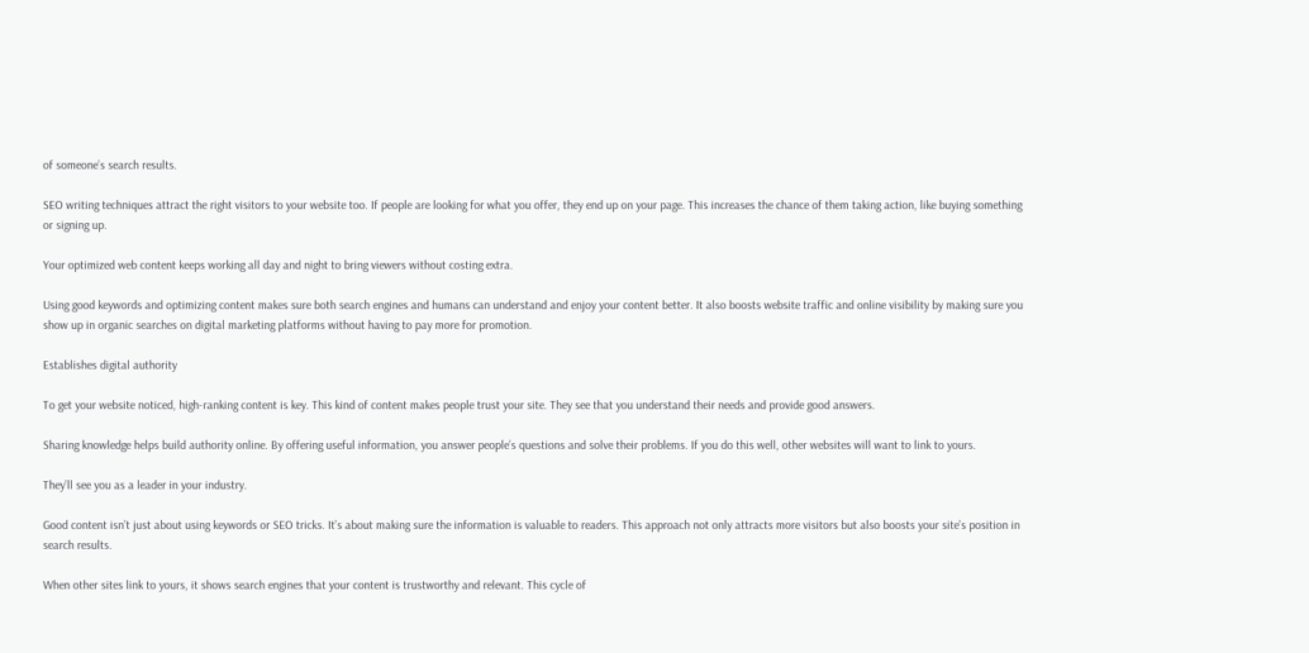of someone’s search results.

SEO writing techniques attract the right visitors to your website too. If people are looking for what you offer, they end up on your page. This increases the chance of them taking action, like buying something or signing up.

Your optimized web content keeps working all day and night to bring viewers without costing extra.

Using good keywords and optimizing content makes sure both search engines and humans can understand and enjoy your content better. It also boosts website traffic and online visibility by making sure you show up in organic searches on digital marketing platforms without having to pay more for promotion.

Establishes digital authority

To get your website noticed, high-ranking content is key. This kind of content makes people trust your site. They see that you understand their needs and provide good answers.

Sharing knowledge helps build authority online. By offering useful information, you answer people’s questions and solve their problems. If you do this well, other websites will want to link to yours.

They’ll see you as a leader in your industry.

Good content isn’t just about using keywords or SEO tricks. It’s about making sure the information is valuable to readers. This approach not only attracts more visitors but also boosts your site’s position in search results.

When other sites link to yours, it shows search engines that your content is trustworthy and relevant. This cycle of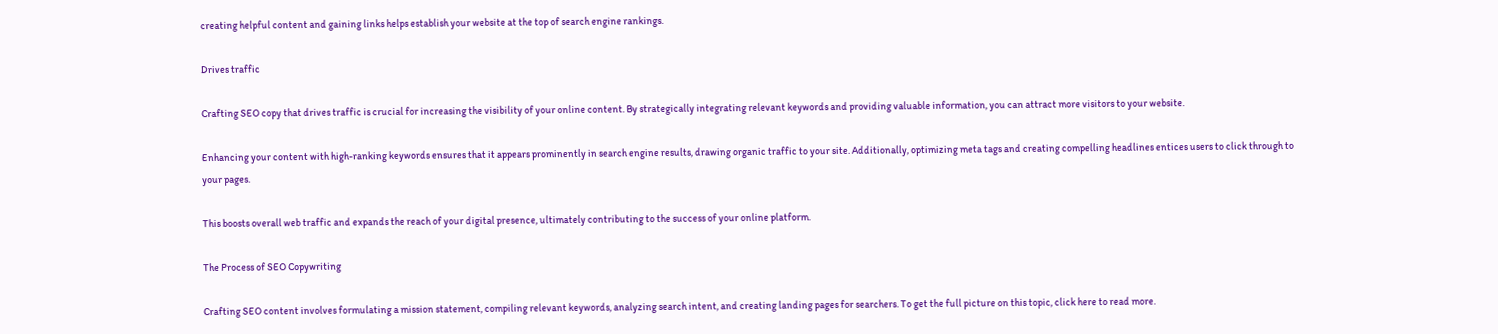creating helpful content and gaining links helps establish your website at the top of search engine rankings.

Drives traffic

Crafting SEO copy that drives traffic is crucial for increasing the visibility of your online content. By strategically integrating relevant keywords and providing valuable information, you can attract more visitors to your website.

Enhancing your content with high-ranking keywords ensures that it appears prominently in search engine results, drawing organic traffic to your site. Additionally, optimizing meta tags and creating compelling headlines entices users to click through to your pages.

This boosts overall web traffic and expands the reach of your digital presence, ultimately contributing to the success of your online platform.

The Process of SEO Copywriting

Crafting SEO content involves formulating a mission statement, compiling relevant keywords, analyzing search intent, and creating landing pages for searchers. To get the full picture on this topic, click here to read more.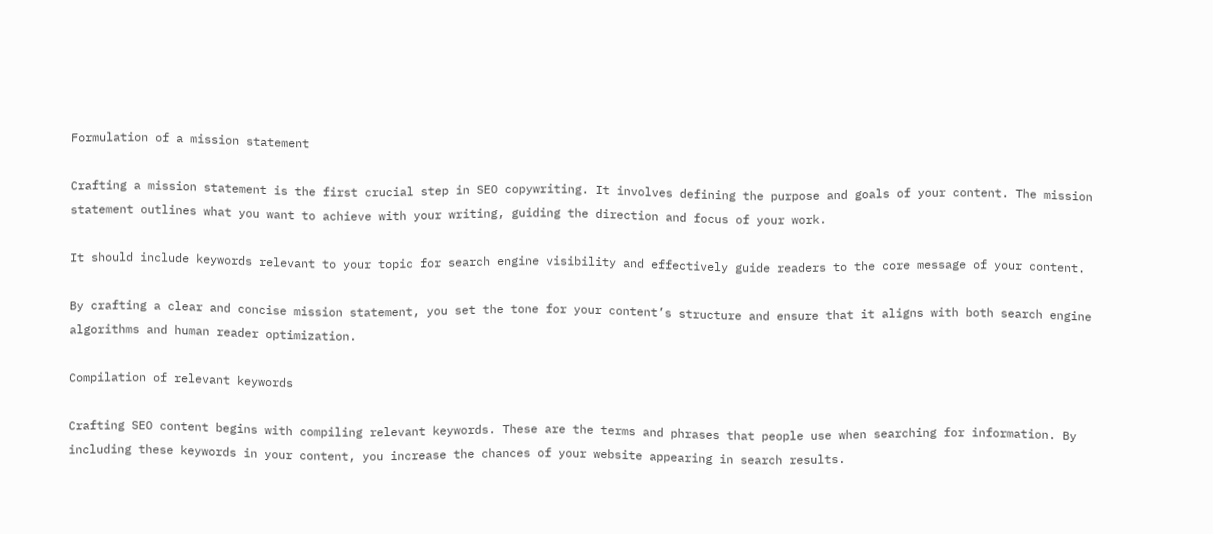Formulation of a mission statement

Crafting a mission statement is the first crucial step in SEO copywriting. It involves defining the purpose and goals of your content. The mission statement outlines what you want to achieve with your writing, guiding the direction and focus of your work.

It should include keywords relevant to your topic for search engine visibility and effectively guide readers to the core message of your content.

By crafting a clear and concise mission statement, you set the tone for your content’s structure and ensure that it aligns with both search engine algorithms and human reader optimization.

Compilation of relevant keywords

Crafting SEO content begins with compiling relevant keywords. These are the terms and phrases that people use when searching for information. By including these keywords in your content, you increase the chances of your website appearing in search results.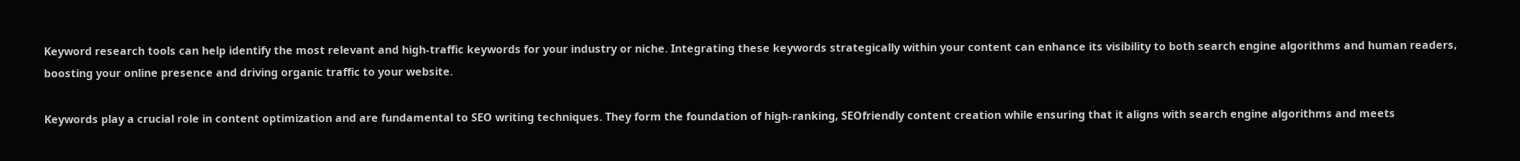Keyword research tools can help identify the most relevant and high-traffic keywords for your industry or niche. Integrating these keywords strategically within your content can enhance its visibility to both search engine algorithms and human readers, boosting your online presence and driving organic traffic to your website.

Keywords play a crucial role in content optimization and are fundamental to SEO writing techniques. They form the foundation of high-ranking, SEOfriendly content creation while ensuring that it aligns with search engine algorithms and meets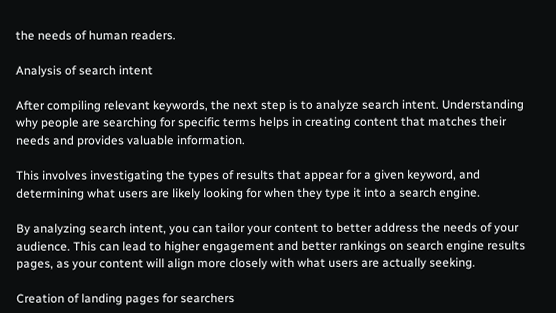the needs of human readers.

Analysis of search intent

After compiling relevant keywords, the next step is to analyze search intent. Understanding why people are searching for specific terms helps in creating content that matches their needs and provides valuable information.

This involves investigating the types of results that appear for a given keyword, and determining what users are likely looking for when they type it into a search engine.

By analyzing search intent, you can tailor your content to better address the needs of your audience. This can lead to higher engagement and better rankings on search engine results pages, as your content will align more closely with what users are actually seeking.

Creation of landing pages for searchers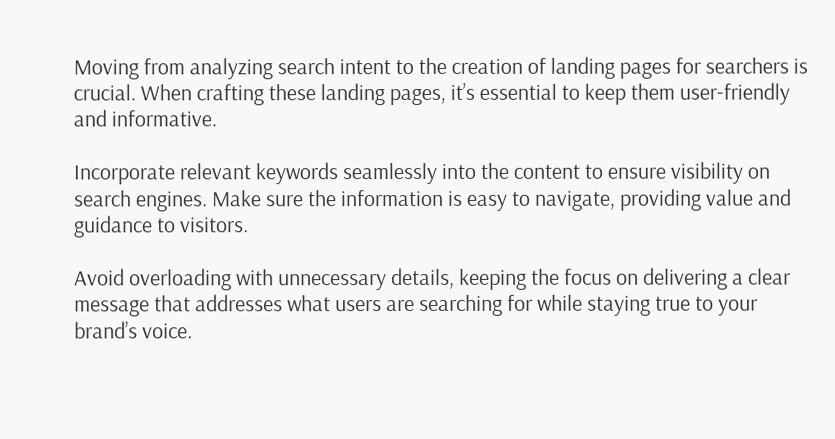Moving from analyzing search intent to the creation of landing pages for searchers is crucial. When crafting these landing pages, it’s essential to keep them user-friendly and informative.

Incorporate relevant keywords seamlessly into the content to ensure visibility on search engines. Make sure the information is easy to navigate, providing value and guidance to visitors.

Avoid overloading with unnecessary details, keeping the focus on delivering a clear message that addresses what users are searching for while staying true to your brand’s voice.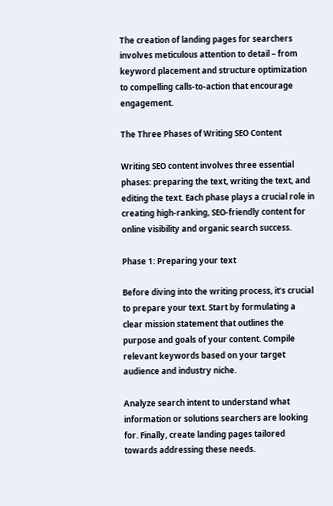The creation of landing pages for searchers involves meticulous attention to detail – from keyword placement and structure optimization to compelling calls-to-action that encourage engagement.

The Three Phases of Writing SEO Content

Writing SEO content involves three essential phases: preparing the text, writing the text, and editing the text. Each phase plays a crucial role in creating high-ranking, SEO-friendly content for online visibility and organic search success.

Phase 1: Preparing your text

Before diving into the writing process, it’s crucial to prepare your text. Start by formulating a clear mission statement that outlines the purpose and goals of your content. Compile relevant keywords based on your target audience and industry niche.

Analyze search intent to understand what information or solutions searchers are looking for. Finally, create landing pages tailored towards addressing these needs.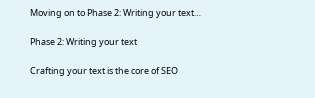Moving on to Phase 2: Writing your text…

Phase 2: Writing your text

Crafting your text is the core of SEO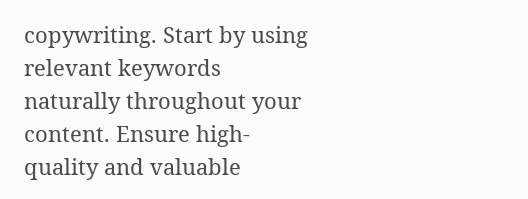copywriting. Start by using relevant keywords naturally throughout your content. Ensure high-quality and valuable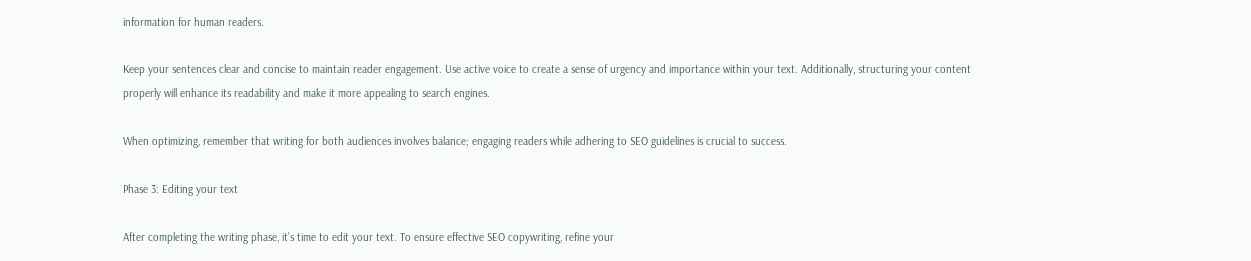information for human readers.

Keep your sentences clear and concise to maintain reader engagement. Use active voice to create a sense of urgency and importance within your text. Additionally, structuring your content properly will enhance its readability and make it more appealing to search engines.

When optimizing, remember that writing for both audiences involves balance; engaging readers while adhering to SEO guidelines is crucial to success.

Phase 3: Editing your text

After completing the writing phase, it’s time to edit your text. To ensure effective SEO copywriting, refine your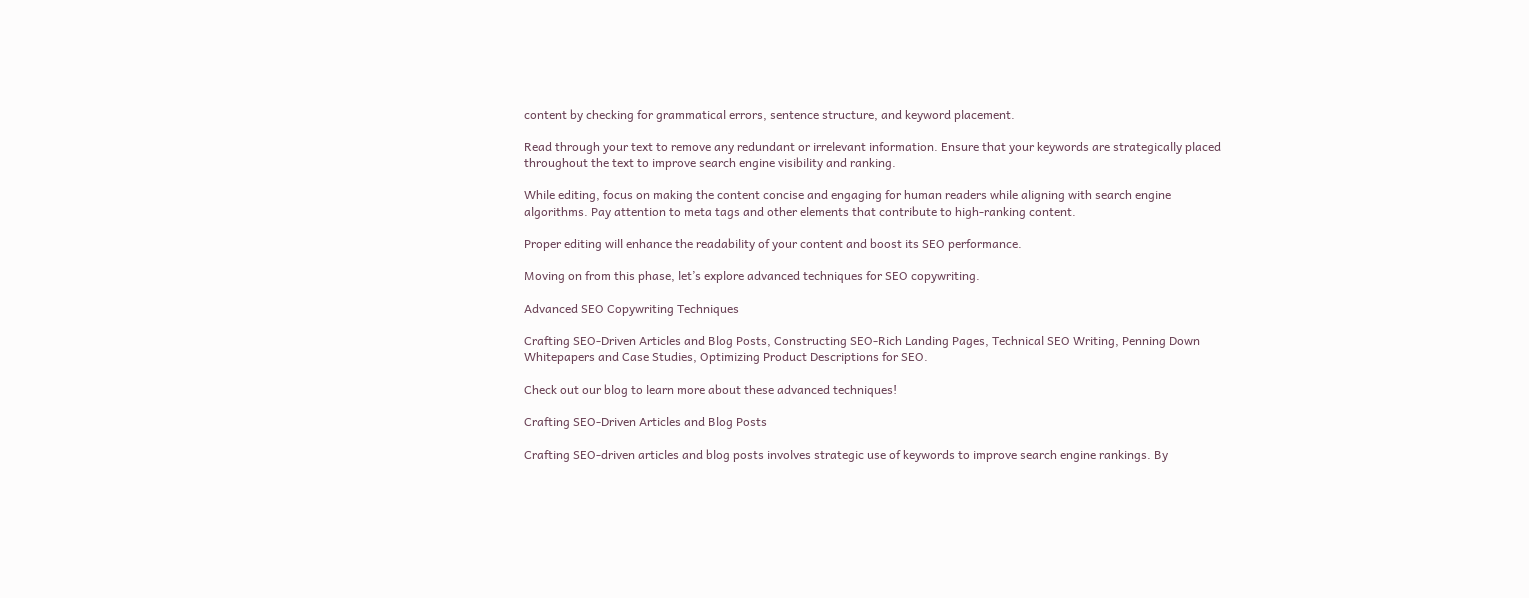content by checking for grammatical errors, sentence structure, and keyword placement.

Read through your text to remove any redundant or irrelevant information. Ensure that your keywords are strategically placed throughout the text to improve search engine visibility and ranking.

While editing, focus on making the content concise and engaging for human readers while aligning with search engine algorithms. Pay attention to meta tags and other elements that contribute to high-ranking content.

Proper editing will enhance the readability of your content and boost its SEO performance.

Moving on from this phase, let’s explore advanced techniques for SEO copywriting.

Advanced SEO Copywriting Techniques

Crafting SEO-Driven Articles and Blog Posts, Constructing SEO-Rich Landing Pages, Technical SEO Writing, Penning Down Whitepapers and Case Studies, Optimizing Product Descriptions for SEO.

Check out our blog to learn more about these advanced techniques!

Crafting SEO-Driven Articles and Blog Posts

Crafting SEO-driven articles and blog posts involves strategic use of keywords to improve search engine rankings. By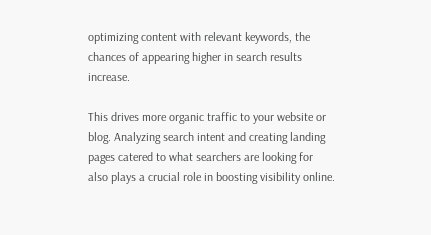optimizing content with relevant keywords, the chances of appearing higher in search results increase.

This drives more organic traffic to your website or blog. Analyzing search intent and creating landing pages catered to what searchers are looking for also plays a crucial role in boosting visibility online.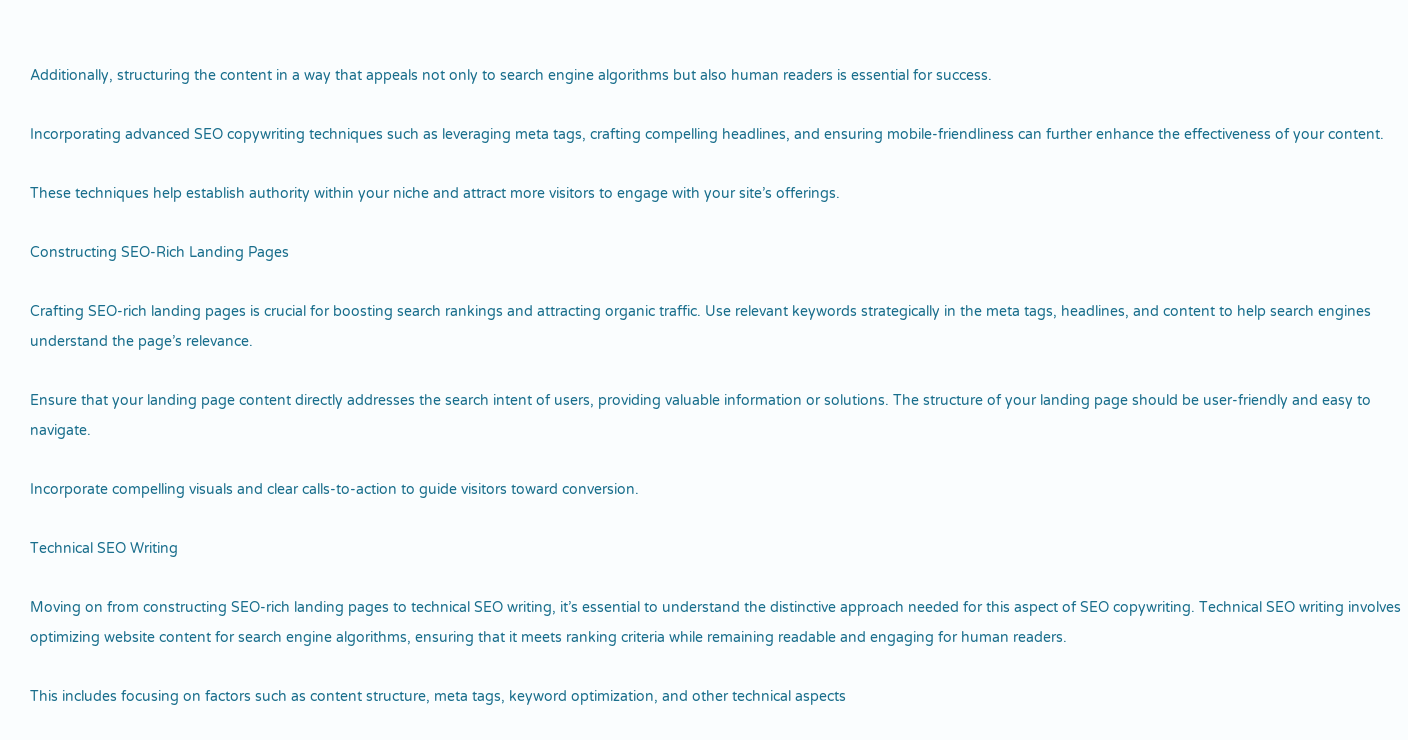Additionally, structuring the content in a way that appeals not only to search engine algorithms but also human readers is essential for success.

Incorporating advanced SEO copywriting techniques such as leveraging meta tags, crafting compelling headlines, and ensuring mobile-friendliness can further enhance the effectiveness of your content.

These techniques help establish authority within your niche and attract more visitors to engage with your site’s offerings.

Constructing SEO-Rich Landing Pages

Crafting SEO-rich landing pages is crucial for boosting search rankings and attracting organic traffic. Use relevant keywords strategically in the meta tags, headlines, and content to help search engines understand the page’s relevance.

Ensure that your landing page content directly addresses the search intent of users, providing valuable information or solutions. The structure of your landing page should be user-friendly and easy to navigate.

Incorporate compelling visuals and clear calls-to-action to guide visitors toward conversion.

Technical SEO Writing

Moving on from constructing SEO-rich landing pages to technical SEO writing, it’s essential to understand the distinctive approach needed for this aspect of SEO copywriting. Technical SEO writing involves optimizing website content for search engine algorithms, ensuring that it meets ranking criteria while remaining readable and engaging for human readers.

This includes focusing on factors such as content structure, meta tags, keyword optimization, and other technical aspects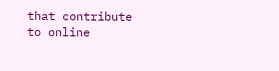that contribute to online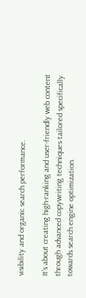visibility and organic search performance.

It’s about creating high-ranking and user-friendly web content through advanced copywriting techniques tailored specifically towards search engine optimization.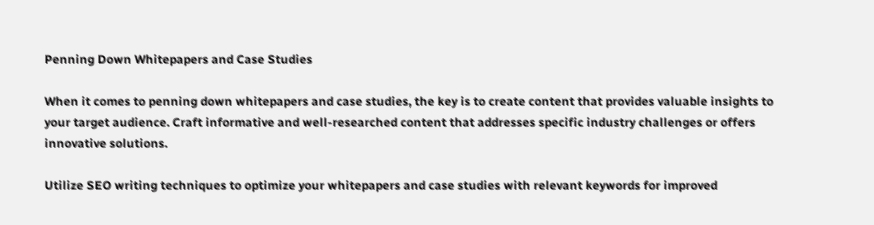Penning Down Whitepapers and Case Studies

When it comes to penning down whitepapers and case studies, the key is to create content that provides valuable insights to your target audience. Craft informative and well-researched content that addresses specific industry challenges or offers innovative solutions.

Utilize SEO writing techniques to optimize your whitepapers and case studies with relevant keywords for improved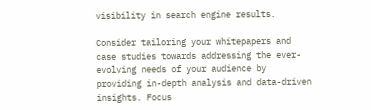visibility in search engine results.

Consider tailoring your whitepapers and case studies towards addressing the ever-evolving needs of your audience by providing in-depth analysis and data-driven insights. Focus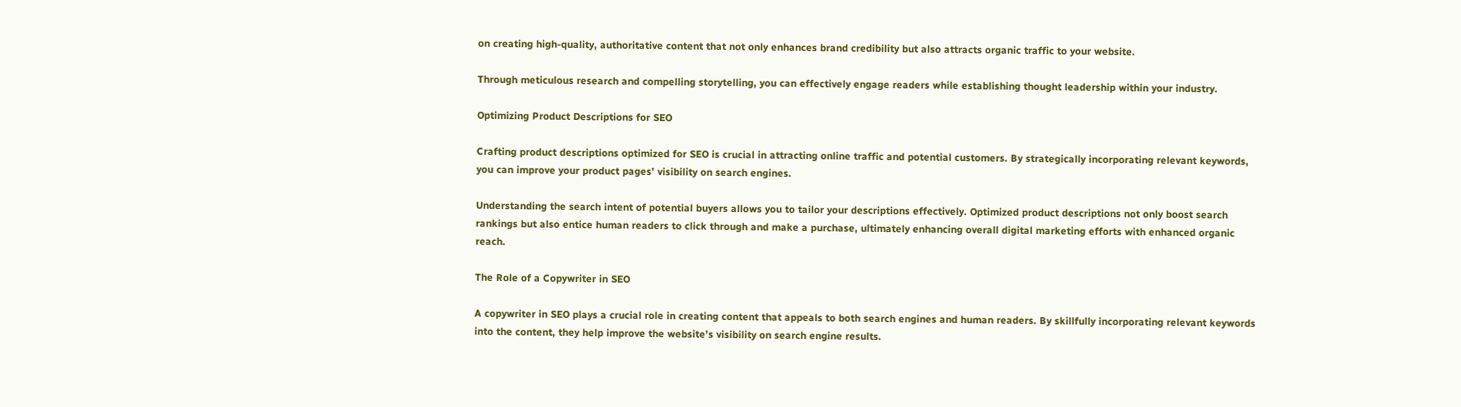on creating high-quality, authoritative content that not only enhances brand credibility but also attracts organic traffic to your website.

Through meticulous research and compelling storytelling, you can effectively engage readers while establishing thought leadership within your industry.

Optimizing Product Descriptions for SEO

Crafting product descriptions optimized for SEO is crucial in attracting online traffic and potential customers. By strategically incorporating relevant keywords, you can improve your product pages’ visibility on search engines.

Understanding the search intent of potential buyers allows you to tailor your descriptions effectively. Optimized product descriptions not only boost search rankings but also entice human readers to click through and make a purchase, ultimately enhancing overall digital marketing efforts with enhanced organic reach.

The Role of a Copywriter in SEO

A copywriter in SEO plays a crucial role in creating content that appeals to both search engines and human readers. By skillfully incorporating relevant keywords into the content, they help improve the website’s visibility on search engine results.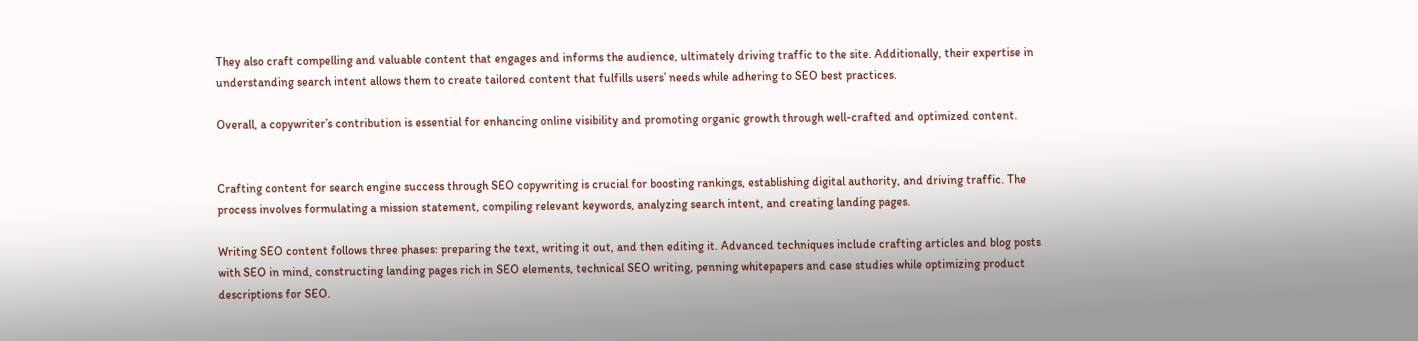They also craft compelling and valuable content that engages and informs the audience, ultimately driving traffic to the site. Additionally, their expertise in understanding search intent allows them to create tailored content that fulfills users’ needs while adhering to SEO best practices.

Overall, a copywriter’s contribution is essential for enhancing online visibility and promoting organic growth through well-crafted and optimized content.


Crafting content for search engine success through SEO copywriting is crucial for boosting rankings, establishing digital authority, and driving traffic. The process involves formulating a mission statement, compiling relevant keywords, analyzing search intent, and creating landing pages.

Writing SEO content follows three phases: preparing the text, writing it out, and then editing it. Advanced techniques include crafting articles and blog posts with SEO in mind, constructing landing pages rich in SEO elements, technical SEO writing, penning whitepapers and case studies while optimizing product descriptions for SEO.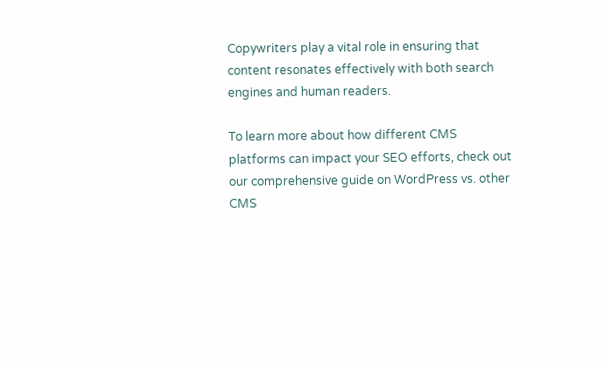Copywriters play a vital role in ensuring that content resonates effectively with both search engines and human readers.

To learn more about how different CMS platforms can impact your SEO efforts, check out our comprehensive guide on WordPress vs. other CMS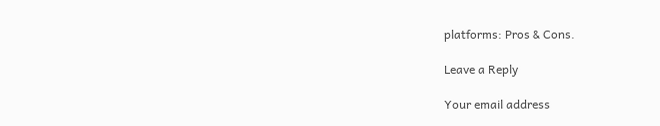platforms: Pros & Cons.

Leave a Reply

Your email address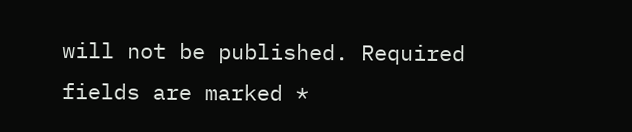will not be published. Required fields are marked *